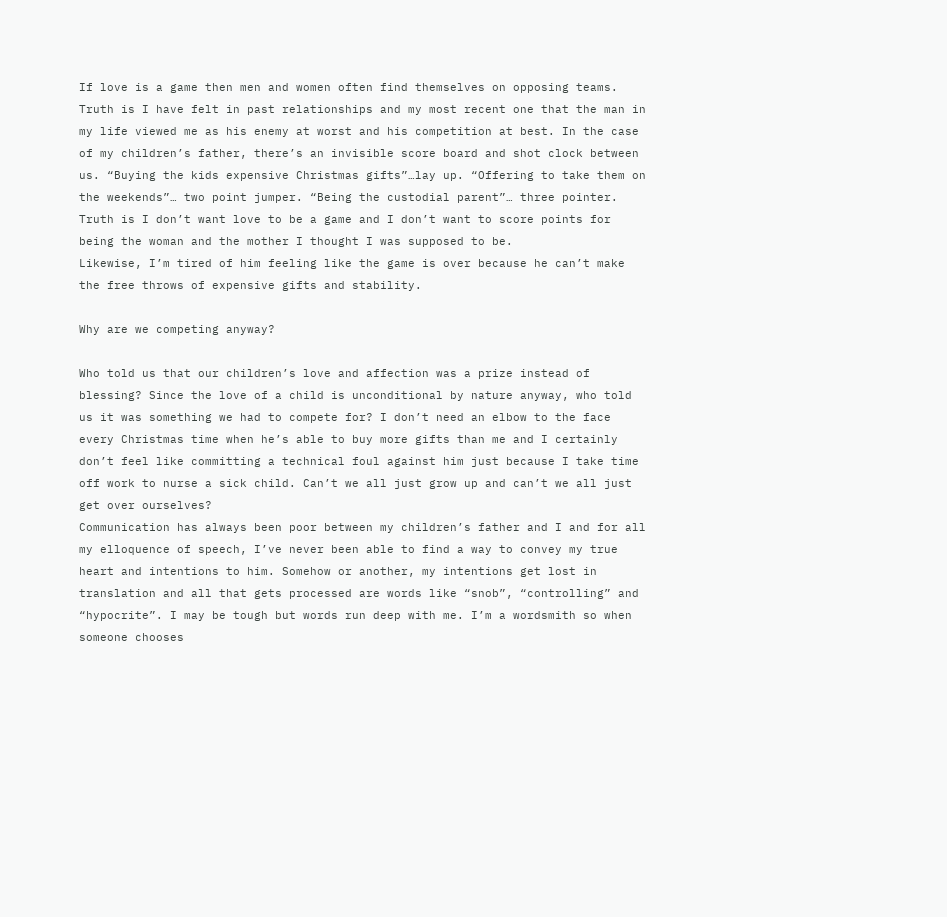If love is a game then men and women often find themselves on opposing teams. Truth is I have felt in past relationships and my most recent one that the man in my life viewed me as his enemy at worst and his competition at best. In the case of my children’s father, there’s an invisible score board and shot clock between us. “Buying the kids expensive Christmas gifts”…lay up. “Offering to take them on the weekends”… two point jumper. “Being the custodial parent”… three pointer.
Truth is I don’t want love to be a game and I don’t want to score points for being the woman and the mother I thought I was supposed to be.
Likewise, I’m tired of him feeling like the game is over because he can’t make the free throws of expensive gifts and stability.

Why are we competing anyway?

Who told us that our children’s love and affection was a prize instead of blessing? Since the love of a child is unconditional by nature anyway, who told us it was something we had to compete for? I don’t need an elbow to the face every Christmas time when he’s able to buy more gifts than me and I certainly don’t feel like committing a technical foul against him just because I take time off work to nurse a sick child. Can’t we all just grow up and can’t we all just get over ourselves?
Communication has always been poor between my children’s father and I and for all my elloquence of speech, I’ve never been able to find a way to convey my true heart and intentions to him. Somehow or another, my intentions get lost in translation and all that gets processed are words like “snob”, “controlling” and “hypocrite”. I may be tough but words run deep with me. I’m a wordsmith so when someone chooses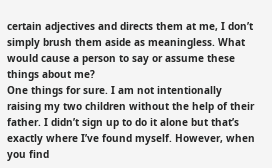certain adjectives and directs them at me, I don’t simply brush them aside as meaningless. What would cause a person to say or assume these things about me?
One things for sure. I am not intentionally raising my two children without the help of their father. I didn’t sign up to do it alone but that’s exactly where I’ve found myself. However, when you find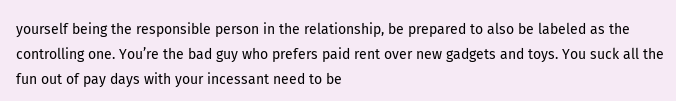yourself being the responsible person in the relationship, be prepared to also be labeled as the controlling one. You’re the bad guy who prefers paid rent over new gadgets and toys. You suck all the fun out of pay days with your incessant need to be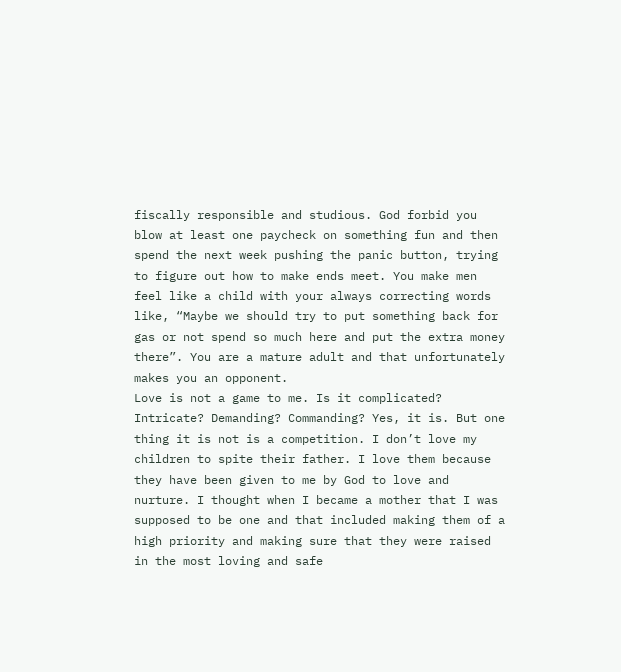fiscally responsible and studious. God forbid you blow at least one paycheck on something fun and then spend the next week pushing the panic button, trying to figure out how to make ends meet. You make men feel like a child with your always correcting words like, “Maybe we should try to put something back for gas or not spend so much here and put the extra money there”. You are a mature adult and that unfortunately makes you an opponent.
Love is not a game to me. Is it complicated? Intricate? Demanding? Commanding? Yes, it is. But one thing it is not is a competition. I don’t love my children to spite their father. I love them because they have been given to me by God to love and nurture. I thought when I became a mother that I was supposed to be one and that included making them of a high priority and making sure that they were raised in the most loving and safe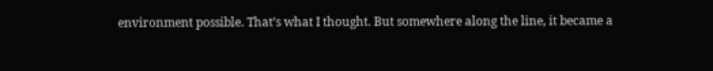environment possible. That’s what I thought. But somewhere along the line, it became a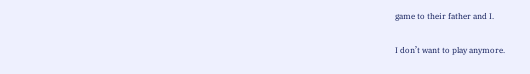game to their father and I.

I don’t want to play anymore.